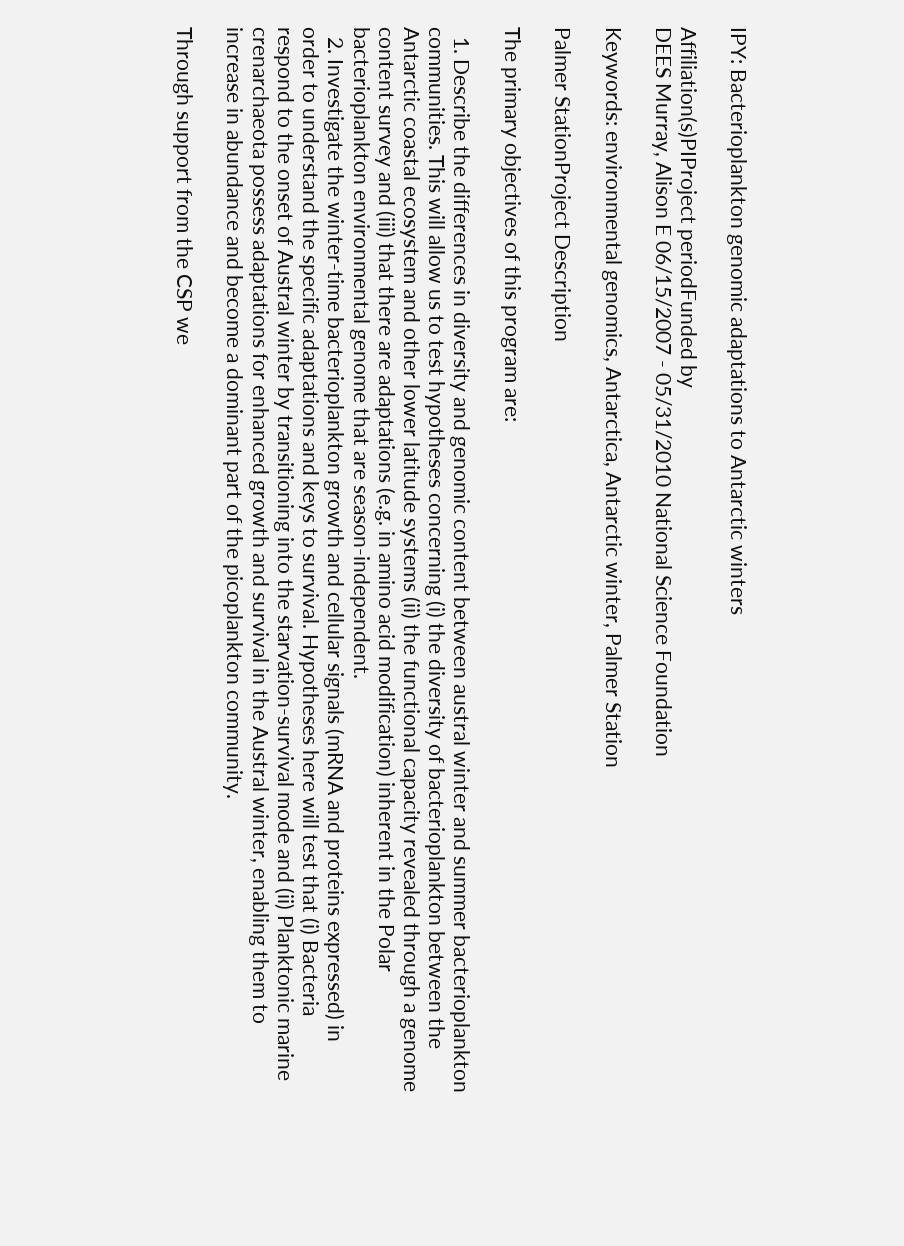IPY: Bacterioplankton genomic adaptations to Antarctic winters

Affiliation(s)PIProject periodFunded by
DEES Murray, Alison E 06/15/2007 - 05/31/2010 National Science Foundation

Keywords: environmental genomics, Antarctica, Antarctic winter, Palmer Station

Palmer StationProject Description

The primary objectives of this program are:

  1. Describe the differences in diversity and genomic content between austral winter and summer bacterioplankton communities. This will allow us to test hypotheses concerning (i) the diversity of bacterioplankton between the Antarctic coastal ecosystem and other lower latitude systems (ii) the functional capacity revealed through a genome content survey and (iii) that there are adaptations (e.g. in amino acid modification) inherent in the Polar bacterioplankton environmental genome that are season-independent.
  2. Investigate the winter-time bacterioplankton growth and cellular signals (mRNA and proteins expressed) in order to understand the specific adaptations and keys to survival. Hypotheses here will test that (i) Bacteria respond to the onset of Austral winter by transitioning into the starvation-survival mode and (ii) Planktonic marine crenarchaeota possess adaptations for enhanced growth and survival in the Austral winter, enabling them to increase in abundance and become a dominant part of the picoplankton community.

Through support from the CSP we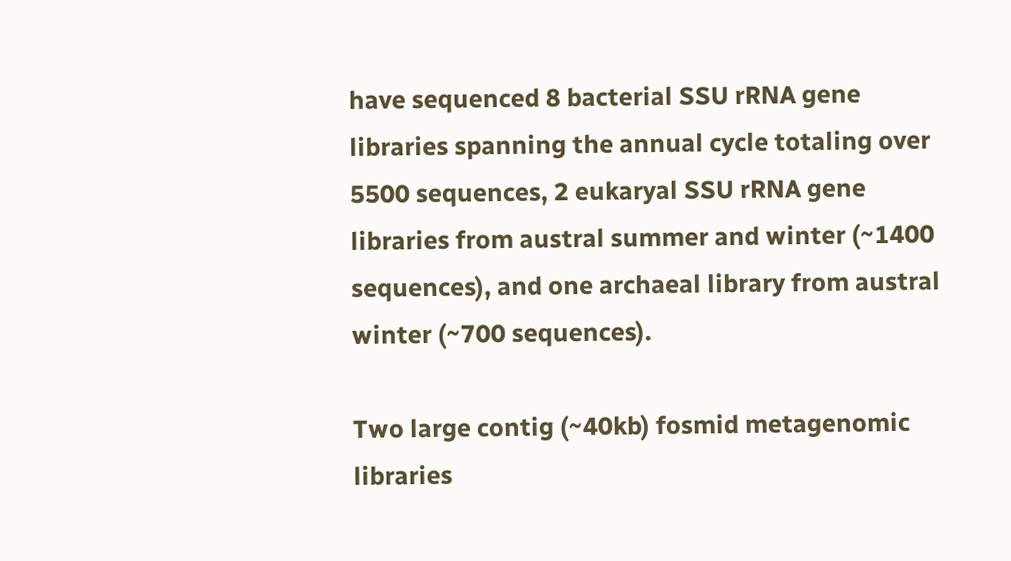have sequenced 8 bacterial SSU rRNA gene libraries spanning the annual cycle totaling over 5500 sequences, 2 eukaryal SSU rRNA gene libraries from austral summer and winter (~1400 sequences), and one archaeal library from austral winter (~700 sequences).

Two large contig (~40kb) fosmid metagenomic libraries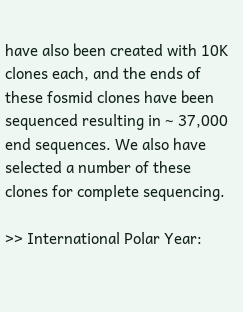have also been created with 10K clones each, and the ends of these fosmid clones have been sequenced resulting in ~ 37,000 end sequences. We also have selected a number of these clones for complete sequencing.

>> International Polar Year: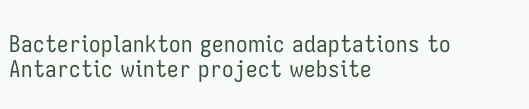Bacterioplankton genomic adaptations to Antarctic winter project website